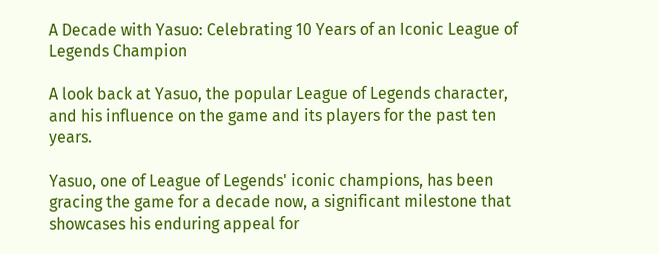A Decade with Yasuo: Celebrating 10 Years of an Iconic League of Legends Champion

A look back at Yasuo, the popular League of Legends character, and his influence on the game and its players for the past ten years.

Yasuo, one of League of Legends' iconic champions, has been gracing the game for a decade now, a significant milestone that showcases his enduring appeal for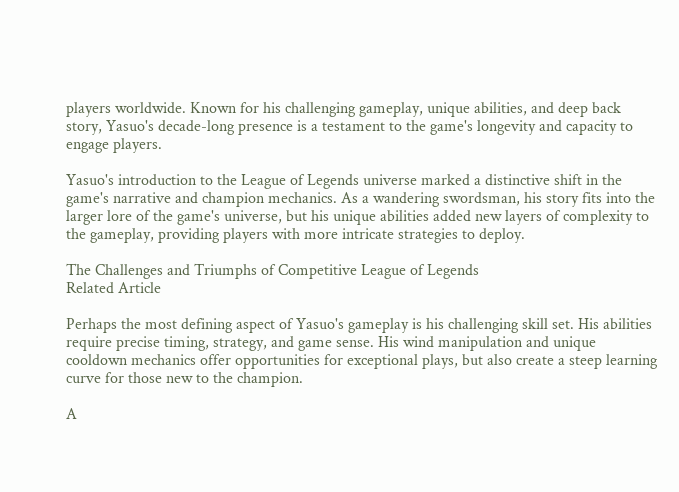players worldwide. Known for his challenging gameplay, unique abilities, and deep back story, Yasuo's decade-long presence is a testament to the game's longevity and capacity to engage players.

Yasuo's introduction to the League of Legends universe marked a distinctive shift in the game's narrative and champion mechanics. As a wandering swordsman, his story fits into the larger lore of the game's universe, but his unique abilities added new layers of complexity to the gameplay, providing players with more intricate strategies to deploy.

The Challenges and Triumphs of Competitive League of Legends
Related Article

Perhaps the most defining aspect of Yasuo's gameplay is his challenging skill set. His abilities require precise timing, strategy, and game sense. His wind manipulation and unique cooldown mechanics offer opportunities for exceptional plays, but also create a steep learning curve for those new to the champion.

A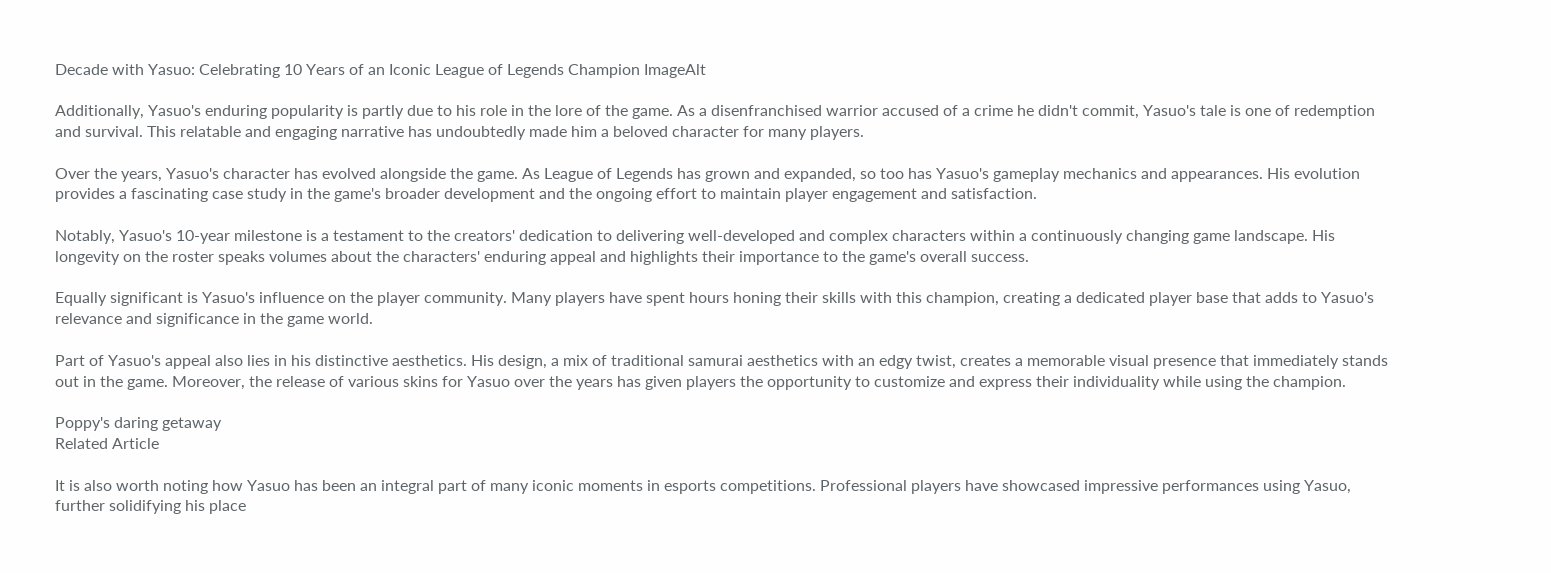Decade with Yasuo: Celebrating 10 Years of an Iconic League of Legends Champion ImageAlt

Additionally, Yasuo's enduring popularity is partly due to his role in the lore of the game. As a disenfranchised warrior accused of a crime he didn't commit, Yasuo's tale is one of redemption and survival. This relatable and engaging narrative has undoubtedly made him a beloved character for many players.

Over the years, Yasuo's character has evolved alongside the game. As League of Legends has grown and expanded, so too has Yasuo's gameplay mechanics and appearances. His evolution provides a fascinating case study in the game's broader development and the ongoing effort to maintain player engagement and satisfaction.

Notably, Yasuo's 10-year milestone is a testament to the creators' dedication to delivering well-developed and complex characters within a continuously changing game landscape. His longevity on the roster speaks volumes about the characters' enduring appeal and highlights their importance to the game's overall success.

Equally significant is Yasuo's influence on the player community. Many players have spent hours honing their skills with this champion, creating a dedicated player base that adds to Yasuo's relevance and significance in the game world.

Part of Yasuo's appeal also lies in his distinctive aesthetics. His design, a mix of traditional samurai aesthetics with an edgy twist, creates a memorable visual presence that immediately stands out in the game. Moreover, the release of various skins for Yasuo over the years has given players the opportunity to customize and express their individuality while using the champion.

Poppy's daring getaway
Related Article

It is also worth noting how Yasuo has been an integral part of many iconic moments in esports competitions. Professional players have showcased impressive performances using Yasuo, further solidifying his place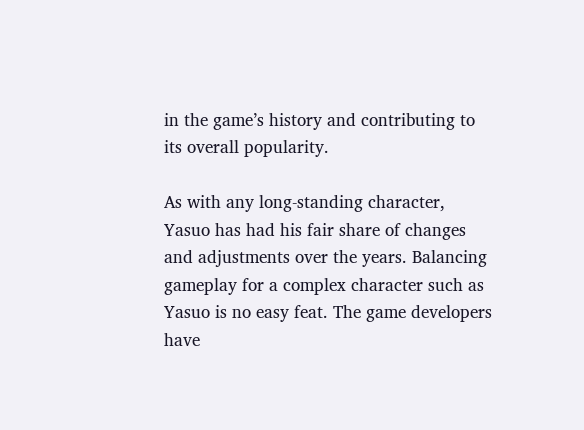in the game’s history and contributing to its overall popularity.

As with any long-standing character, Yasuo has had his fair share of changes and adjustments over the years. Balancing gameplay for a complex character such as Yasuo is no easy feat. The game developers have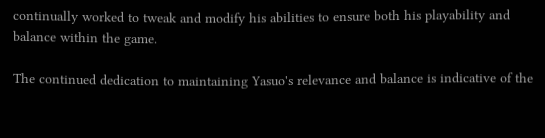continually worked to tweak and modify his abilities to ensure both his playability and balance within the game.

The continued dedication to maintaining Yasuo's relevance and balance is indicative of the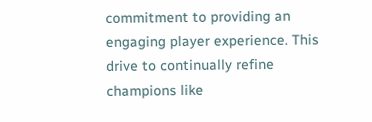commitment to providing an engaging player experience. This drive to continually refine champions like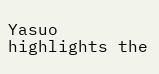Yasuo highlights the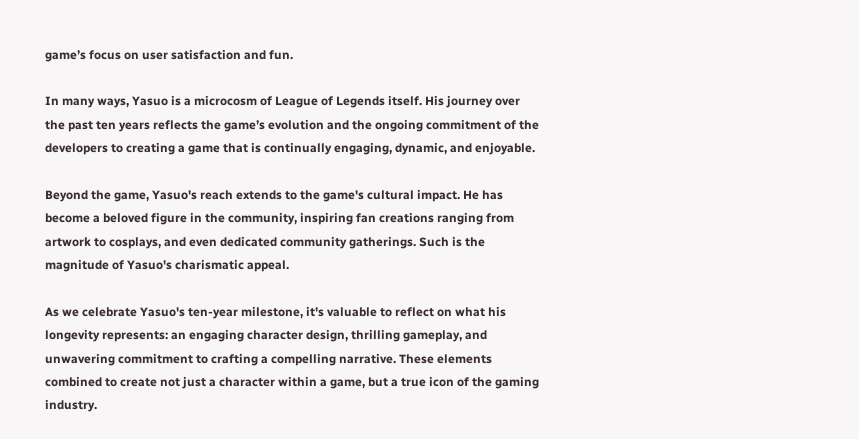game’s focus on user satisfaction and fun.

In many ways, Yasuo is a microcosm of League of Legends itself. His journey over the past ten years reflects the game’s evolution and the ongoing commitment of the developers to creating a game that is continually engaging, dynamic, and enjoyable.

Beyond the game, Yasuo's reach extends to the game's cultural impact. He has become a beloved figure in the community, inspiring fan creations ranging from artwork to cosplays, and even dedicated community gatherings. Such is the magnitude of Yasuo's charismatic appeal.

As we celebrate Yasuo's ten-year milestone, it's valuable to reflect on what his longevity represents: an engaging character design, thrilling gameplay, and unwavering commitment to crafting a compelling narrative. These elements combined to create not just a character within a game, but a true icon of the gaming industry.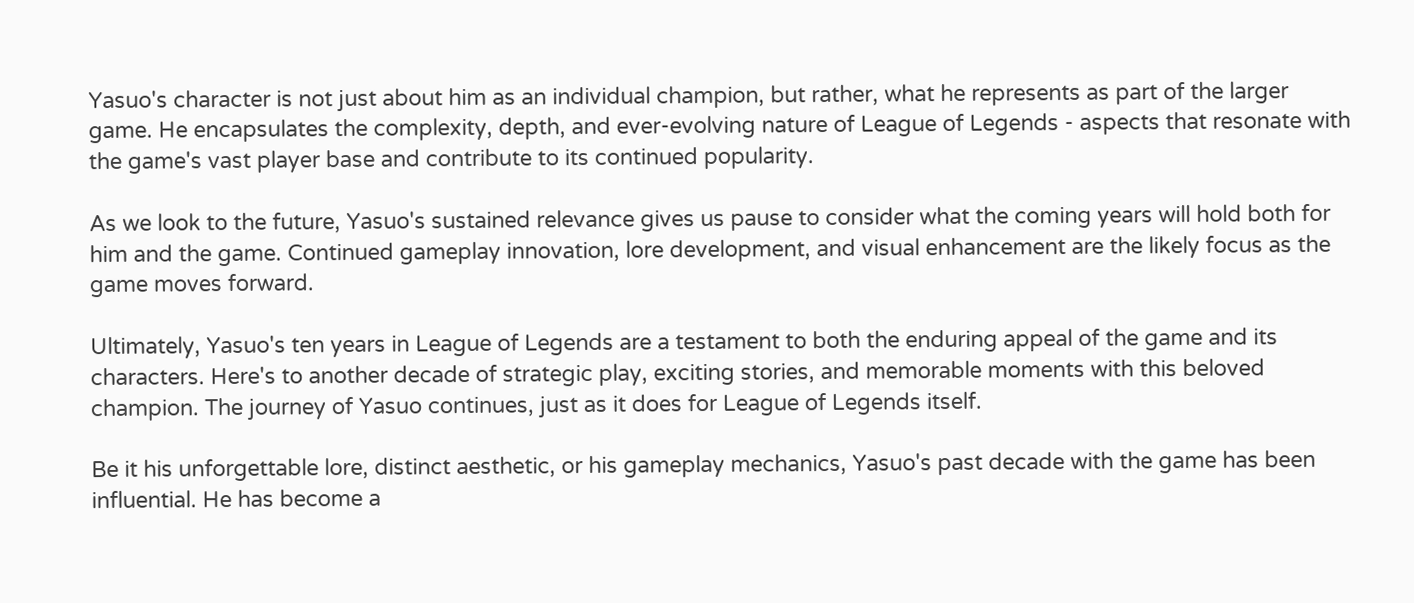Yasuo's character is not just about him as an individual champion, but rather, what he represents as part of the larger game. He encapsulates the complexity, depth, and ever-evolving nature of League of Legends - aspects that resonate with the game's vast player base and contribute to its continued popularity.

As we look to the future, Yasuo's sustained relevance gives us pause to consider what the coming years will hold both for him and the game. Continued gameplay innovation, lore development, and visual enhancement are the likely focus as the game moves forward.

Ultimately, Yasuo's ten years in League of Legends are a testament to both the enduring appeal of the game and its characters. Here's to another decade of strategic play, exciting stories, and memorable moments with this beloved champion. The journey of Yasuo continues, just as it does for League of Legends itself.

Be it his unforgettable lore, distinct aesthetic, or his gameplay mechanics, Yasuo's past decade with the game has been influential. He has become a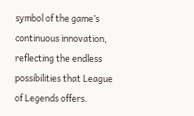symbol of the game’s continuous innovation, reflecting the endless possibilities that League of Legends offers.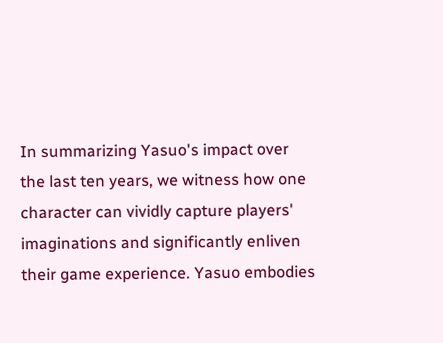In summarizing Yasuo's impact over the last ten years, we witness how one character can vividly capture players' imaginations and significantly enliven their game experience. Yasuo embodies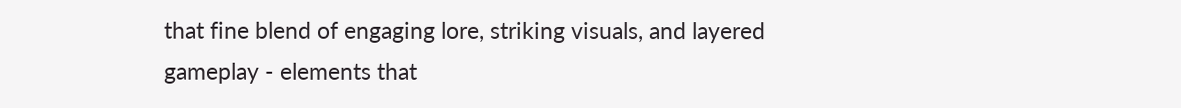that fine blend of engaging lore, striking visuals, and layered gameplay - elements that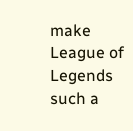make League of Legends such a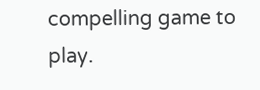compelling game to play.